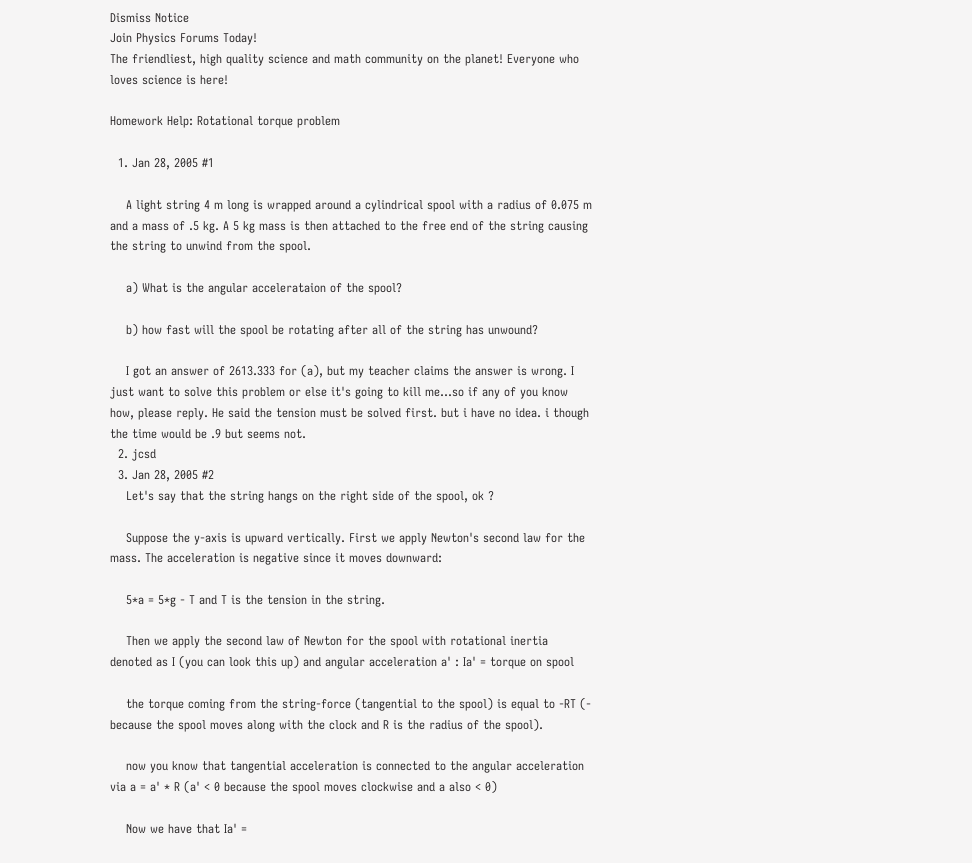Dismiss Notice
Join Physics Forums Today!
The friendliest, high quality science and math community on the planet! Everyone who loves science is here!

Homework Help: Rotational torque problem

  1. Jan 28, 2005 #1

    A light string 4 m long is wrapped around a cylindrical spool with a radius of 0.075 m and a mass of .5 kg. A 5 kg mass is then attached to the free end of the string causing the string to unwind from the spool.

    a) What is the angular accelerataion of the spool?

    b) how fast will the spool be rotating after all of the string has unwound?

    I got an answer of 2613.333 for (a), but my teacher claims the answer is wrong. I just want to solve this problem or else it's going to kill me...so if any of you know how, please reply. He said the tension must be solved first. but i have no idea. i though the time would be .9 but seems not.
  2. jcsd
  3. Jan 28, 2005 #2
    Let's say that the string hangs on the right side of the spool, ok ?

    Suppose the y-axis is upward vertically. First we apply Newton's second law for the mass. The acceleration is negative since it moves downward:

    5*a = 5*g - T and T is the tension in the string.

    Then we apply the second law of Newton for the spool with rotational inertia denoted as I (you can look this up) and angular acceleration a' : Ia' = torque on spool

    the torque coming from the string-force (tangential to the spool) is equal to -RT (- because the spool moves along with the clock and R is the radius of the spool).

    now you know that tangential acceleration is connected to the angular acceleration via a = a' * R (a' < 0 because the spool moves clockwise and a also < 0)

    Now we have that Ia' =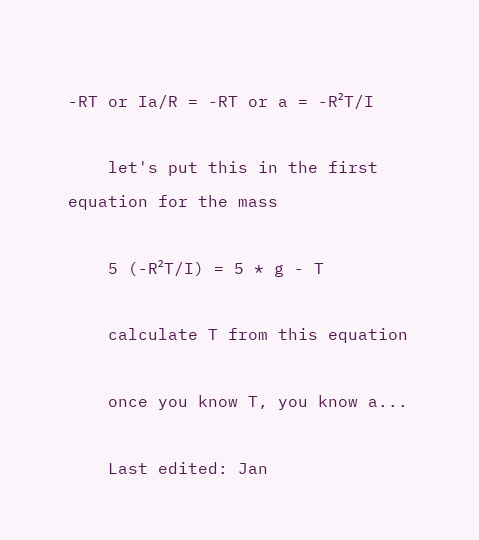-RT or Ia/R = -RT or a = -R²T/I

    let's put this in the first equation for the mass

    5 (-R²T/I) = 5 * g - T

    calculate T from this equation

    once you know T, you know a...

    Last edited: Jan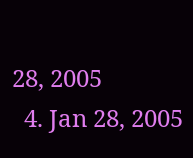28, 2005
  4. Jan 28, 2005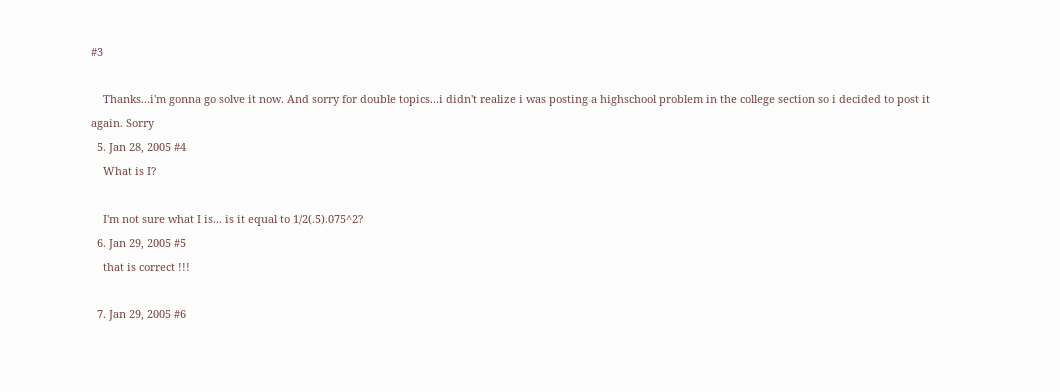#3

    Thanks...i'm gonna go solve it now. And sorry for double topics...i didn't realize i was posting a highschool problem in the college section so i decided to post it again. Sorry
  5. Jan 28, 2005 #4
    What is I?

    I'm not sure what I is... is it equal to 1/2(.5).075^2?
  6. Jan 29, 2005 #5
    that is correct !!!

  7. Jan 29, 2005 #6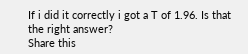If i did it correctly i got a T of 1.96. Is that the right answer?
Share this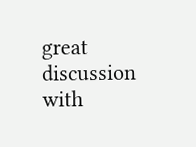great discussion with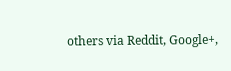others via Reddit, Google+,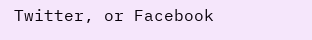Twitter, or Facebook